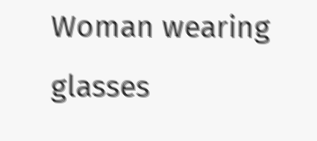Woman wearing glasses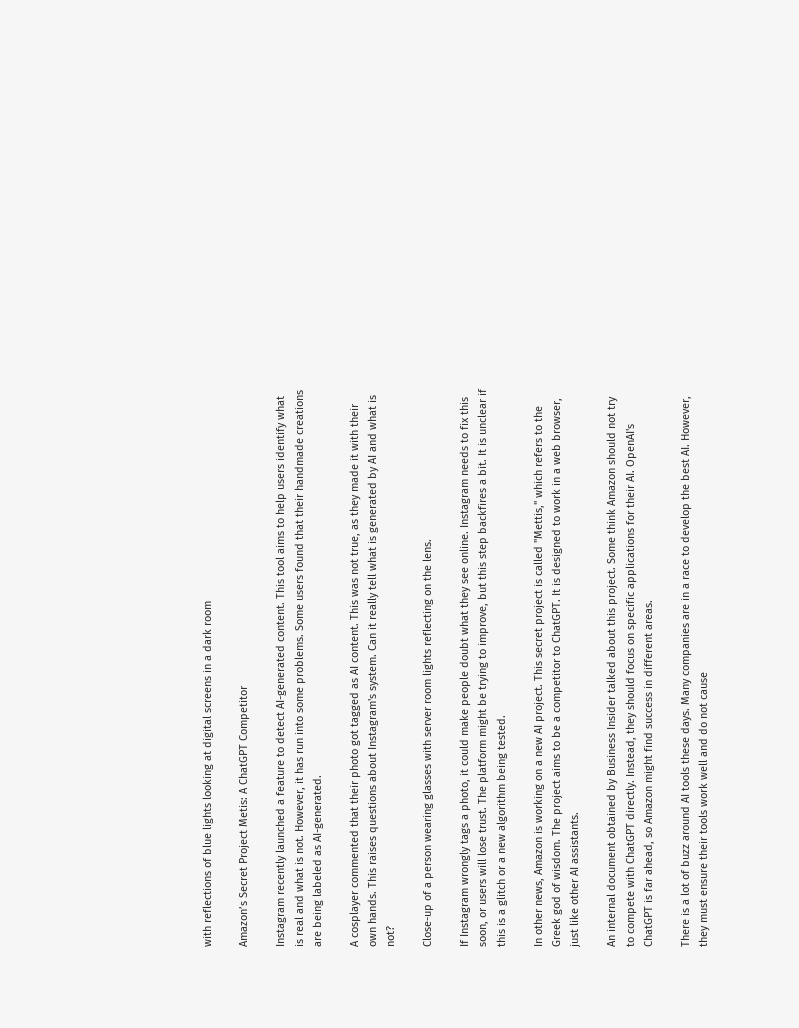with reflections of blue lights looking at digital screens in a dark room

Amazon’s Secret Project Metis: A ChatGPT Competitor

Instagram recently launched a feature to detect AI-generated content. This tool aims to help users identify what is real and what is not. However, it has run into some problems. Some users found that their handmade creations are being labeled as AI-generated.

A cosplayer commented that their photo got tagged as AI content. This was not true, as they made it with their own hands. This raises questions about Instagram's system. Can it really tell what is generated by AI and what is not?

Close-up of a person wearing glasses with server room lights reflecting on the lens.

If Instagram wrongly tags a photo, it could make people doubt what they see online. Instagram needs to fix this soon, or users will lose trust. The platform might be trying to improve, but this step backfires a bit. It is unclear if this is a glitch or a new algorithm being tested.

In other news, Amazon is working on a new AI project. This secret project is called "Mettis," which refers to the Greek god of wisdom. The project aims to be a competitor to ChatGPT. It is designed to work in a web browser, just like other AI assistants.

An internal document obtained by Business Insider talked about this project. Some think Amazon should not try to compete with ChatGPT directly. Instead, they should focus on specific applications for their AI. OpenAI's ChatGPT is far ahead, so Amazon might find success in different areas.

There is a lot of buzz around AI tools these days. Many companies are in a race to develop the best AI. However, they must ensure their tools work well and do not cause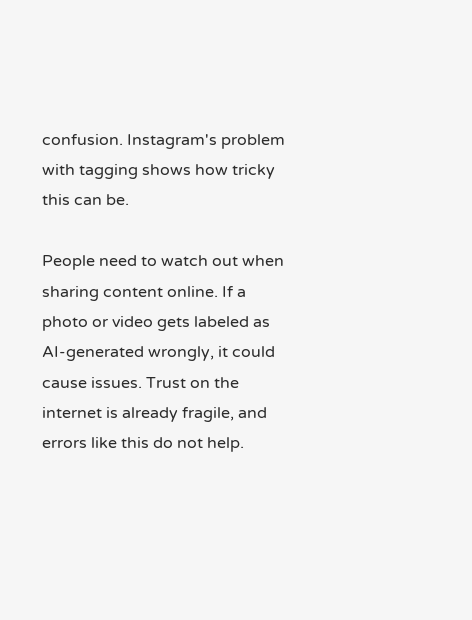confusion. Instagram's problem with tagging shows how tricky this can be.

People need to watch out when sharing content online. If a photo or video gets labeled as AI-generated wrongly, it could cause issues. Trust on the internet is already fragile, and errors like this do not help.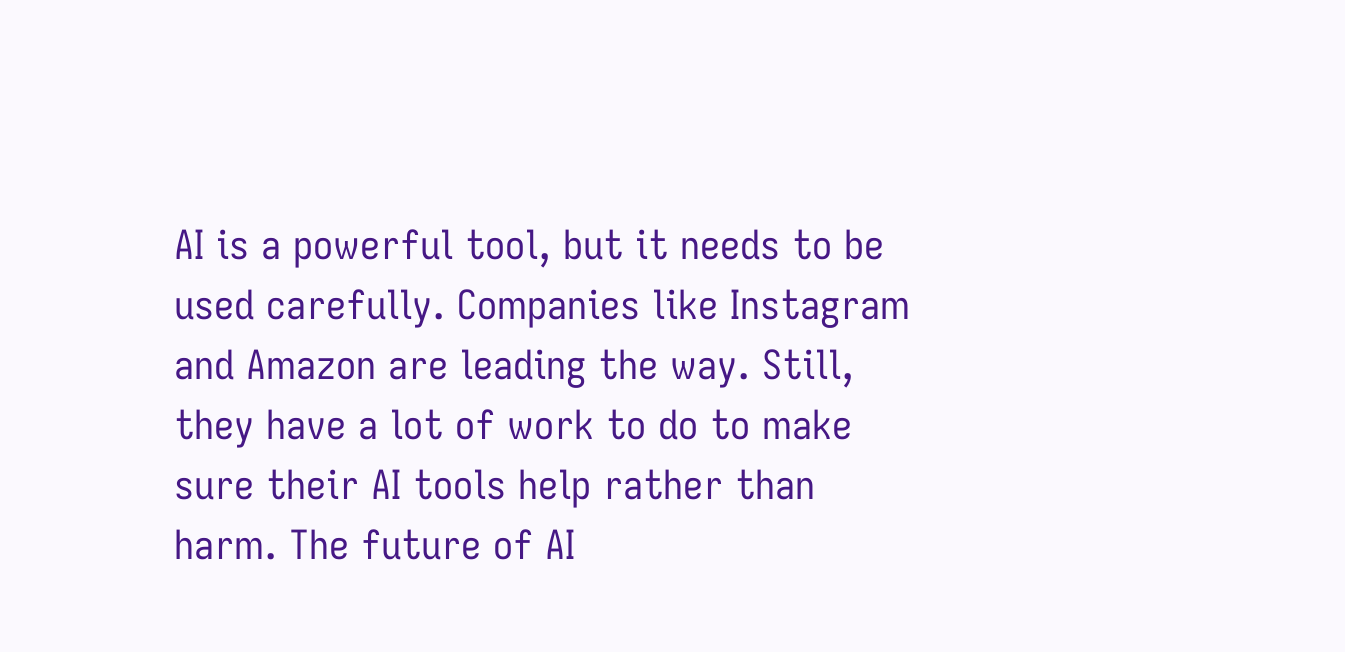AI is a powerful tool, but it needs to be used carefully. Companies like Instagram and Amazon are leading the way. Still, they have a lot of work to do to make sure their AI tools help rather than harm. The future of AI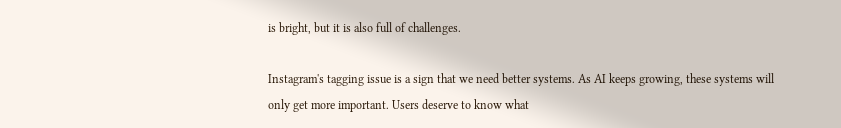is bright, but it is also full of challenges.

Instagram's tagging issue is a sign that we need better systems. As AI keeps growing, these systems will only get more important. Users deserve to know what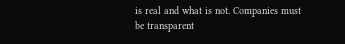is real and what is not. Companies must be transparent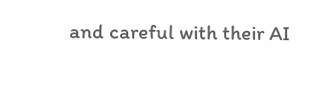and careful with their AI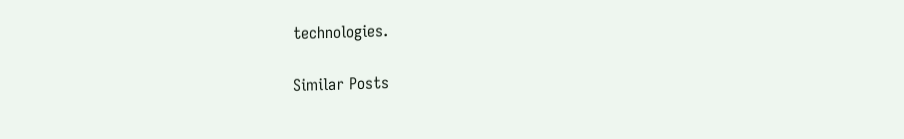technologies.

Similar Posts